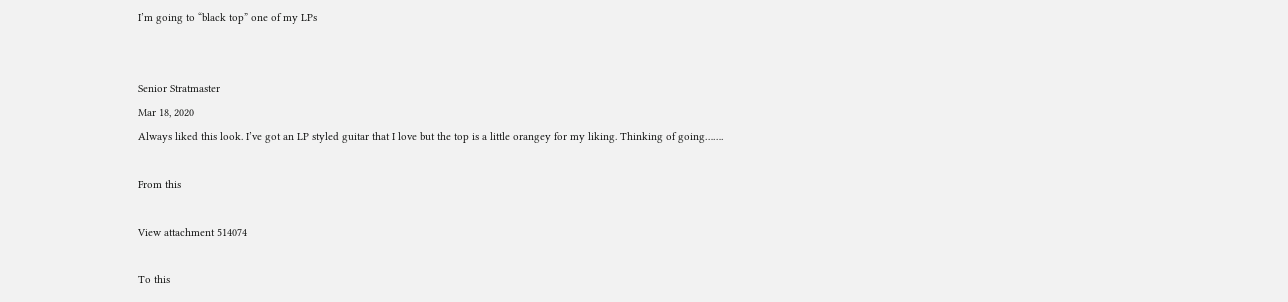I’m going to “black top” one of my LPs


Senior Stratmaster
Mar 18, 2020
Always liked this look. I’ve got an LP styled guitar that I love but the top is a little orangey for my liking. Thinking of going…….

From this

View attachment 514074

To this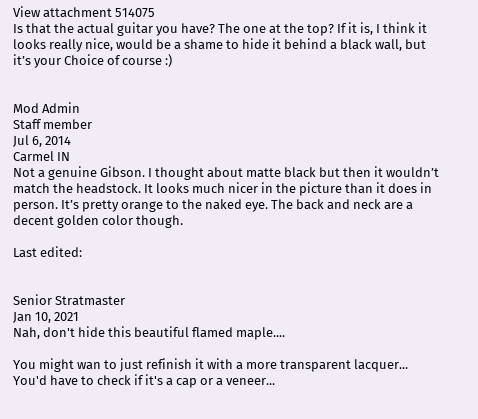View attachment 514075
Is that the actual guitar you have? The one at the top? If it is, I think it looks really nice, would be a shame to hide it behind a black wall, but it’s your Choice of course :)


Mod Admin
Staff member
Jul 6, 2014
Carmel IN
Not a genuine Gibson. I thought about matte black but then it wouldn’t match the headstock. It looks much nicer in the picture than it does in person. It’s pretty orange to the naked eye. The back and neck are a decent golden color though.

Last edited:


Senior Stratmaster
Jan 10, 2021
Nah, don't hide this beautiful flamed maple....

You might wan to just refinish it with a more transparent lacquer... You'd have to check if it's a cap or a veneer...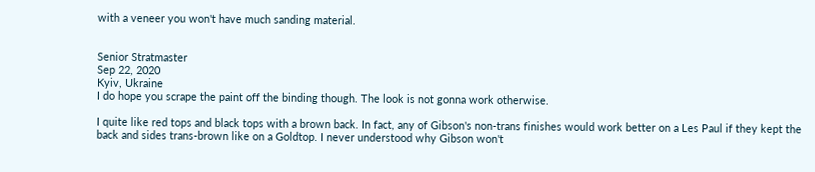with a veneer you won't have much sanding material.


Senior Stratmaster
Sep 22, 2020
Kyiv, Ukraine
I do hope you scrape the paint off the binding though. The look is not gonna work otherwise.

I quite like red tops and black tops with a brown back. In fact, any of Gibson's non-trans finishes would work better on a Les Paul if they kept the back and sides trans-brown like on a Goldtop. I never understood why Gibson won't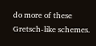do more of these Gretsch-like schemes.